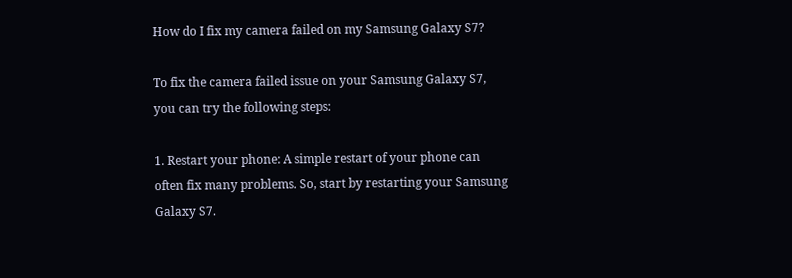How do I fix my camera failed on my Samsung Galaxy S7?

To fix the camera failed issue on your Samsung Galaxy S7, you can try the following steps:

1. Restart your phone: A simple restart of your phone can often fix many problems. So, start by restarting your Samsung Galaxy S7.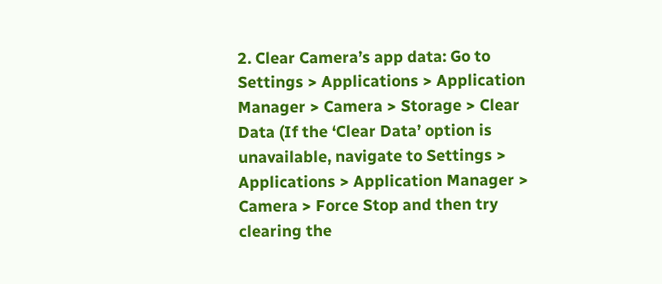2. Clear Camera’s app data: Go to Settings > Applications > Application Manager > Camera > Storage > Clear Data (If the ‘Clear Data’ option is unavailable, navigate to Settings > Applications > Application Manager > Camera > Force Stop and then try clearing the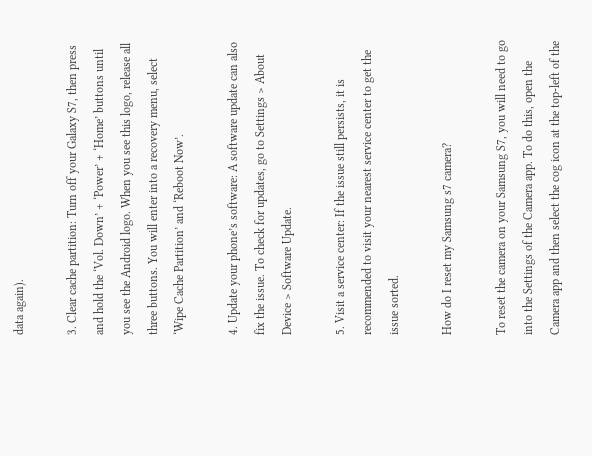data again).

3. Clear cache partition: Turn off your Galaxy S7, then press and hold the ‘Vol. Down’ + ‘Power’ + ‘Home’ buttons until you see the Android logo. When you see this logo, release all three buttons. You will enter into a recovery menu, select ‘Wipe Cache Partition’ and ‘Reboot Now’.

4. Update your phone’s software: A software update can also fix the issue. To check for updates, go to Settings > About Device > Software Update.

5. Visit a service center: If the issue still persists, it is recommended to visit your nearest service center to get the issue sorted.

How do I reset my Samsung s7 camera?

To reset the camera on your Samsung S7, you will need to go into the Settings of the Camera app. To do this, open the Camera app and then select the cog icon at the top-left of the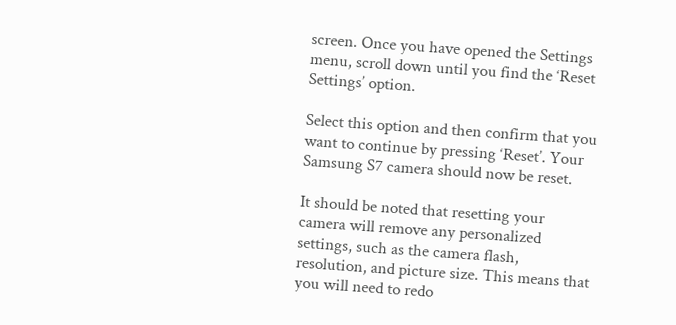screen. Once you have opened the Settings menu, scroll down until you find the ‘Reset Settings’ option.

Select this option and then confirm that you want to continue by pressing ‘Reset’. Your Samsung S7 camera should now be reset.

It should be noted that resetting your camera will remove any personalized settings, such as the camera flash, resolution, and picture size. This means that you will need to redo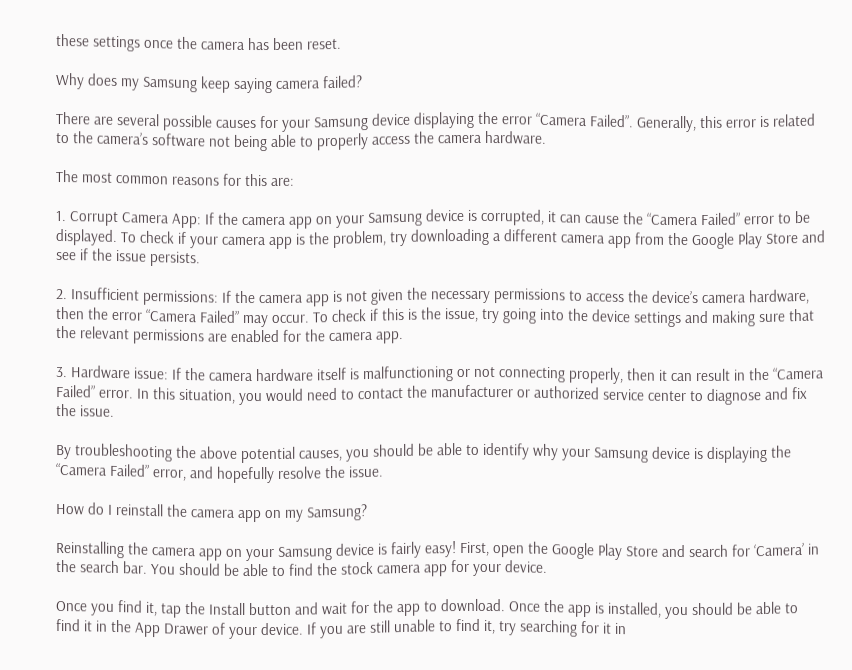these settings once the camera has been reset.

Why does my Samsung keep saying camera failed?

There are several possible causes for your Samsung device displaying the error “Camera Failed”. Generally, this error is related to the camera’s software not being able to properly access the camera hardware.

The most common reasons for this are:

1. Corrupt Camera App: If the camera app on your Samsung device is corrupted, it can cause the “Camera Failed” error to be displayed. To check if your camera app is the problem, try downloading a different camera app from the Google Play Store and see if the issue persists.

2. Insufficient permissions: If the camera app is not given the necessary permissions to access the device’s camera hardware, then the error “Camera Failed” may occur. To check if this is the issue, try going into the device settings and making sure that the relevant permissions are enabled for the camera app.

3. Hardware issue: If the camera hardware itself is malfunctioning or not connecting properly, then it can result in the “Camera Failed” error. In this situation, you would need to contact the manufacturer or authorized service center to diagnose and fix the issue.

By troubleshooting the above potential causes, you should be able to identify why your Samsung device is displaying the “Camera Failed” error, and hopefully resolve the issue.

How do I reinstall the camera app on my Samsung?

Reinstalling the camera app on your Samsung device is fairly easy! First, open the Google Play Store and search for ‘Camera’ in the search bar. You should be able to find the stock camera app for your device.

Once you find it, tap the Install button and wait for the app to download. Once the app is installed, you should be able to find it in the App Drawer of your device. If you are still unable to find it, try searching for it in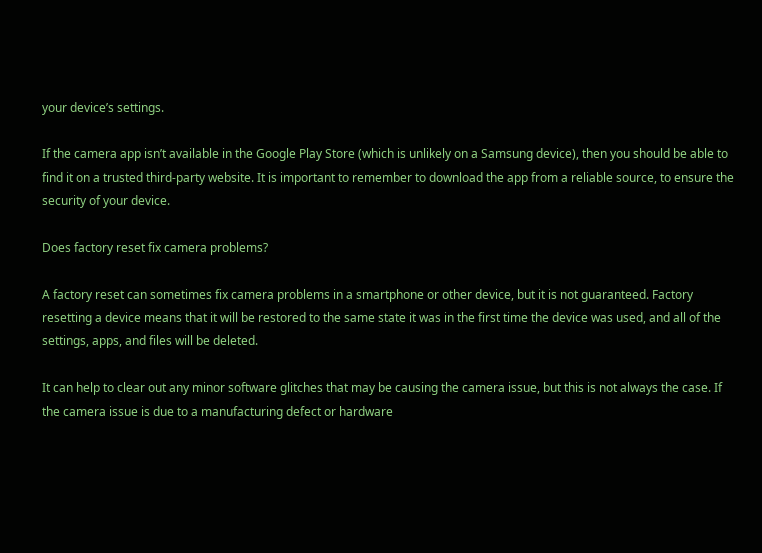your device’s settings.

If the camera app isn’t available in the Google Play Store (which is unlikely on a Samsung device), then you should be able to find it on a trusted third-party website. It is important to remember to download the app from a reliable source, to ensure the security of your device.

Does factory reset fix camera problems?

A factory reset can sometimes fix camera problems in a smartphone or other device, but it is not guaranteed. Factory resetting a device means that it will be restored to the same state it was in the first time the device was used, and all of the settings, apps, and files will be deleted.

It can help to clear out any minor software glitches that may be causing the camera issue, but this is not always the case. If the camera issue is due to a manufacturing defect or hardware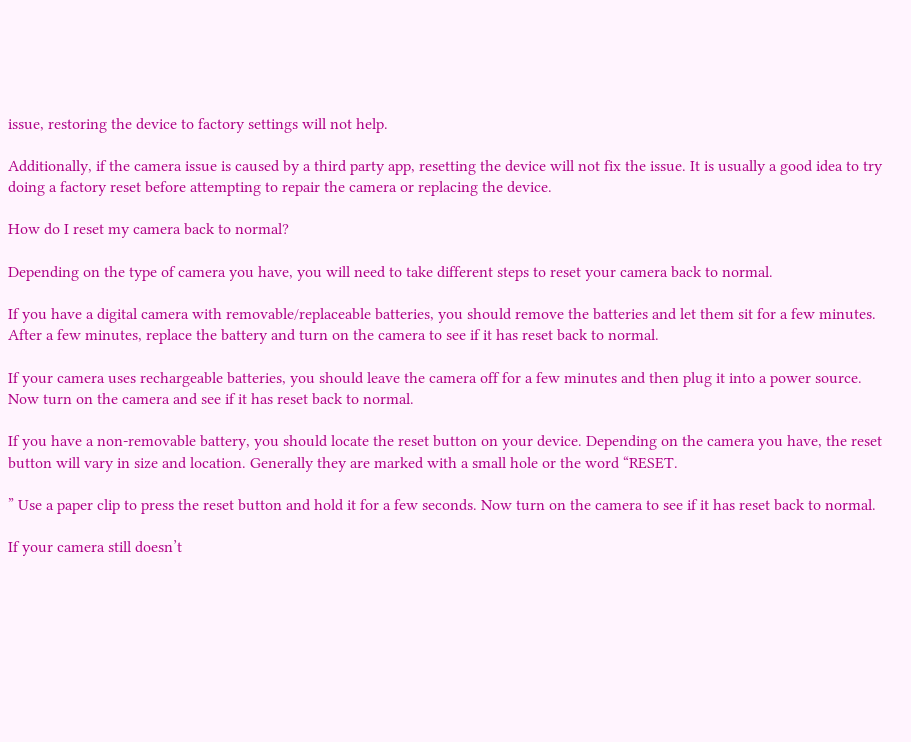issue, restoring the device to factory settings will not help.

Additionally, if the camera issue is caused by a third party app, resetting the device will not fix the issue. It is usually a good idea to try doing a factory reset before attempting to repair the camera or replacing the device.

How do I reset my camera back to normal?

Depending on the type of camera you have, you will need to take different steps to reset your camera back to normal.

If you have a digital camera with removable/replaceable batteries, you should remove the batteries and let them sit for a few minutes. After a few minutes, replace the battery and turn on the camera to see if it has reset back to normal.

If your camera uses rechargeable batteries, you should leave the camera off for a few minutes and then plug it into a power source. Now turn on the camera and see if it has reset back to normal.

If you have a non-removable battery, you should locate the reset button on your device. Depending on the camera you have, the reset button will vary in size and location. Generally they are marked with a small hole or the word “RESET.

” Use a paper clip to press the reset button and hold it for a few seconds. Now turn on the camera to see if it has reset back to normal.

If your camera still doesn’t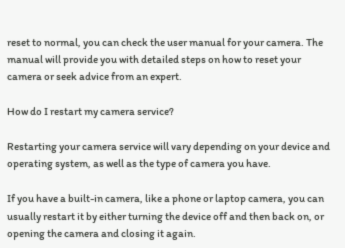reset to normal, you can check the user manual for your camera. The manual will provide you with detailed steps on how to reset your camera or seek advice from an expert.

How do I restart my camera service?

Restarting your camera service will vary depending on your device and operating system, as well as the type of camera you have.

If you have a built-in camera, like a phone or laptop camera, you can usually restart it by either turning the device off and then back on, or opening the camera and closing it again.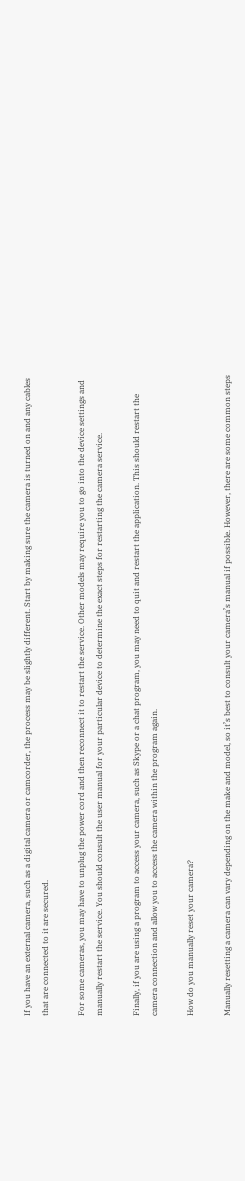If you have an external camera, such as a digital camera or camcorder, the process may be slightly different. Start by making sure the camera is turned on and any cables that are connected to it are secured.

For some cameras, you may have to unplug the power cord and then reconnect it to restart the service. Other models may require you to go into the device settings and manually restart the service. You should consult the user manual for your particular device to determine the exact steps for restarting the camera service.

Finally, if you are using a program to access your camera, such as Skype or a chat program, you may need to quit and restart the application. This should restart the camera connection and allow you to access the camera within the program again.

How do you manually reset your camera?

Manually resetting a camera can vary depending on the make and model, so it’s best to consult your camera’s manual if possible. However, there are some common steps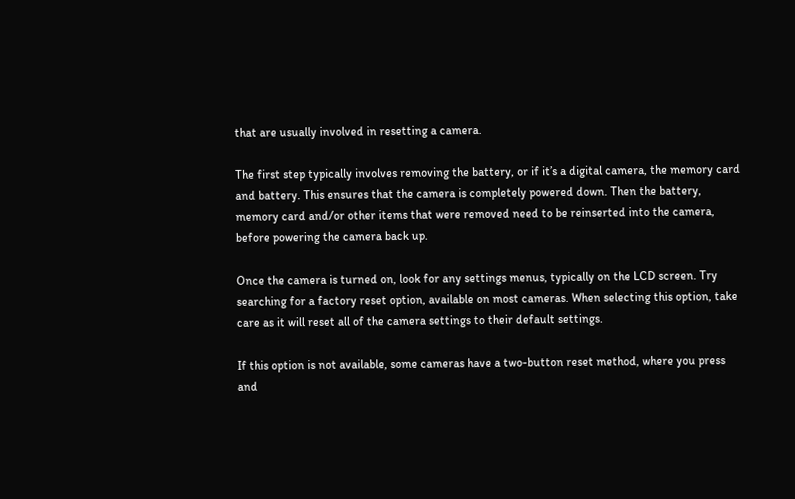that are usually involved in resetting a camera.

The first step typically involves removing the battery, or if it’s a digital camera, the memory card and battery. This ensures that the camera is completely powered down. Then the battery, memory card and/or other items that were removed need to be reinserted into the camera, before powering the camera back up.

Once the camera is turned on, look for any settings menus, typically on the LCD screen. Try searching for a factory reset option, available on most cameras. When selecting this option, take care as it will reset all of the camera settings to their default settings.

If this option is not available, some cameras have a two-button reset method, where you press and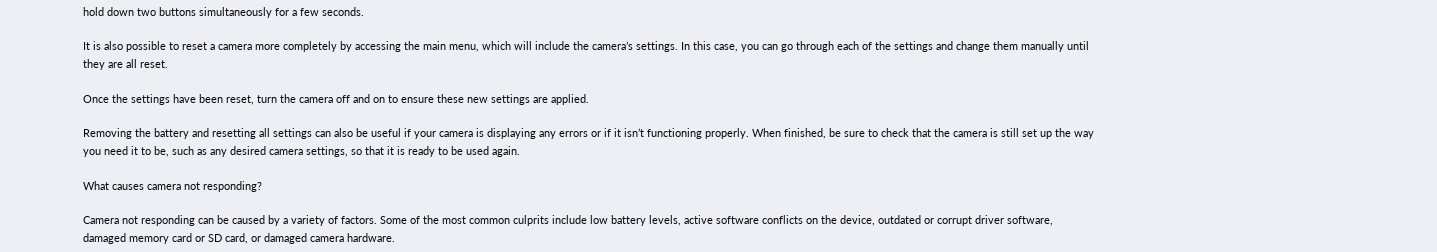hold down two buttons simultaneously for a few seconds.

It is also possible to reset a camera more completely by accessing the main menu, which will include the camera’s settings. In this case, you can go through each of the settings and change them manually until they are all reset.

Once the settings have been reset, turn the camera off and on to ensure these new settings are applied.

Removing the battery and resetting all settings can also be useful if your camera is displaying any errors or if it isn’t functioning properly. When finished, be sure to check that the camera is still set up the way you need it to be, such as any desired camera settings, so that it is ready to be used again.

What causes camera not responding?

Camera not responding can be caused by a variety of factors. Some of the most common culprits include low battery levels, active software conflicts on the device, outdated or corrupt driver software, damaged memory card or SD card, or damaged camera hardware.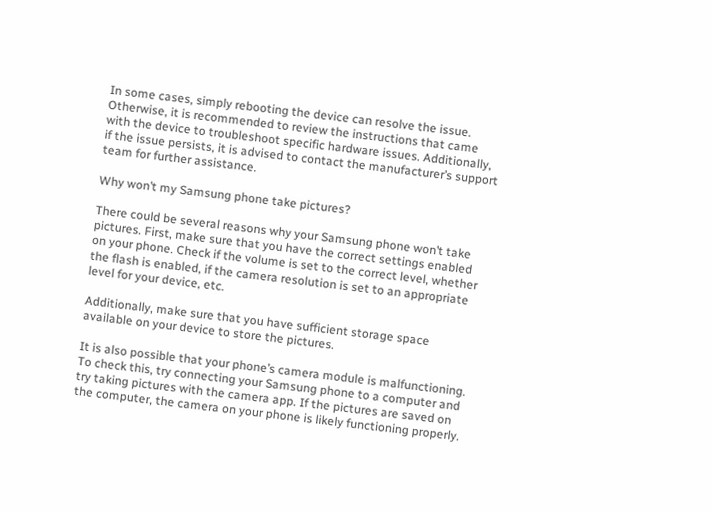In some cases, simply rebooting the device can resolve the issue. Otherwise, it is recommended to review the instructions that came with the device to troubleshoot specific hardware issues. Additionally, if the issue persists, it is advised to contact the manufacturer’s support team for further assistance.

Why won’t my Samsung phone take pictures?

There could be several reasons why your Samsung phone won’t take pictures. First, make sure that you have the correct settings enabled on your phone. Check if the volume is set to the correct level, whether the flash is enabled, if the camera resolution is set to an appropriate level for your device, etc.

Additionally, make sure that you have sufficient storage space available on your device to store the pictures.

It is also possible that your phone’s camera module is malfunctioning. To check this, try connecting your Samsung phone to a computer and try taking pictures with the camera app. If the pictures are saved on the computer, the camera on your phone is likely functioning properly.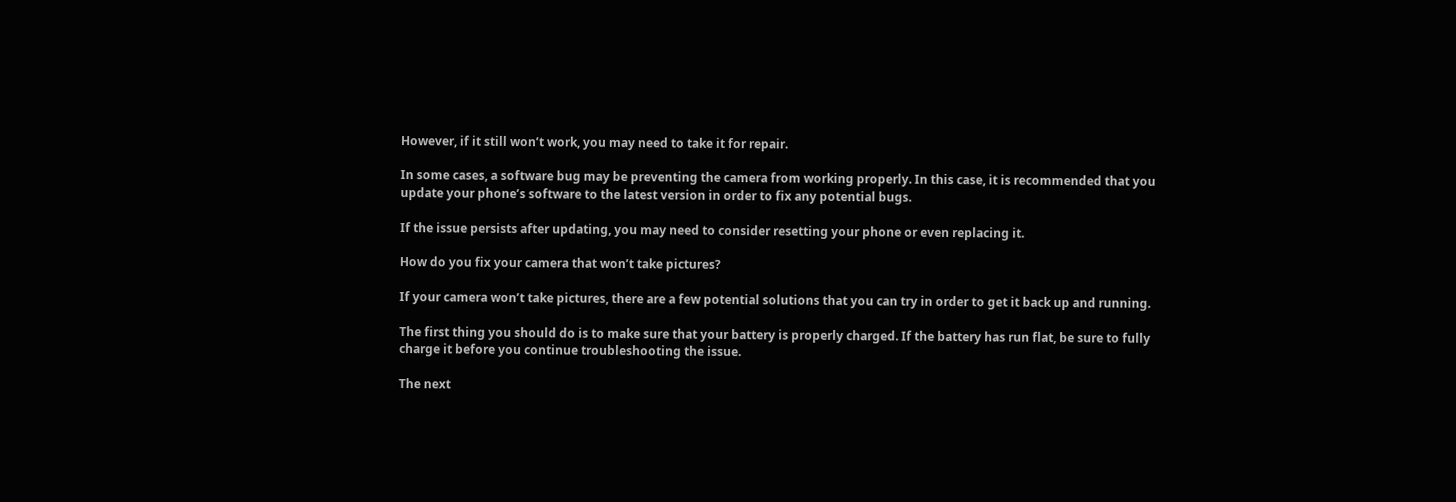However, if it still won’t work, you may need to take it for repair.

In some cases, a software bug may be preventing the camera from working properly. In this case, it is recommended that you update your phone’s software to the latest version in order to fix any potential bugs.

If the issue persists after updating, you may need to consider resetting your phone or even replacing it.

How do you fix your camera that won’t take pictures?

If your camera won’t take pictures, there are a few potential solutions that you can try in order to get it back up and running.

The first thing you should do is to make sure that your battery is properly charged. If the battery has run flat, be sure to fully charge it before you continue troubleshooting the issue.

The next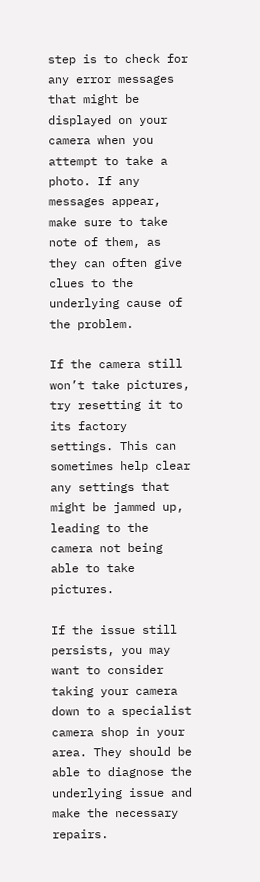step is to check for any error messages that might be displayed on your camera when you attempt to take a photo. If any messages appear, make sure to take note of them, as they can often give clues to the underlying cause of the problem.

If the camera still won’t take pictures, try resetting it to its factory settings. This can sometimes help clear any settings that might be jammed up, leading to the camera not being able to take pictures.

If the issue still persists, you may want to consider taking your camera down to a specialist camera shop in your area. They should be able to diagnose the underlying issue and make the necessary repairs.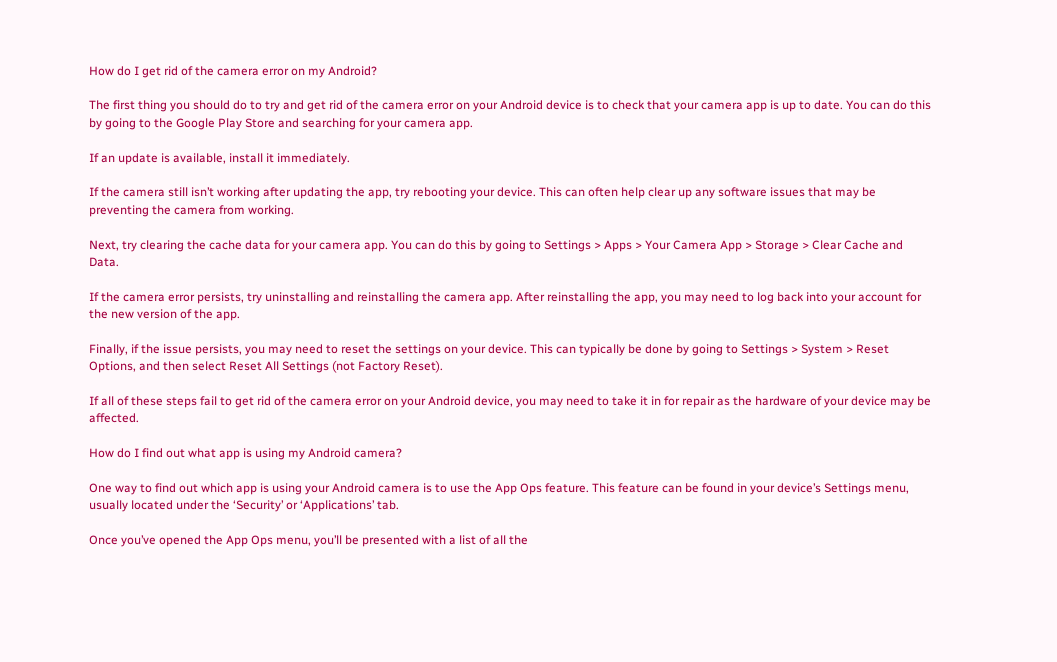How do I get rid of the camera error on my Android?

The first thing you should do to try and get rid of the camera error on your Android device is to check that your camera app is up to date. You can do this by going to the Google Play Store and searching for your camera app.

If an update is available, install it immediately.

If the camera still isn’t working after updating the app, try rebooting your device. This can often help clear up any software issues that may be preventing the camera from working.

Next, try clearing the cache data for your camera app. You can do this by going to Settings > Apps > Your Camera App > Storage > Clear Cache and Data.

If the camera error persists, try uninstalling and reinstalling the camera app. After reinstalling the app, you may need to log back into your account for the new version of the app.

Finally, if the issue persists, you may need to reset the settings on your device. This can typically be done by going to Settings > System > Reset Options, and then select Reset All Settings (not Factory Reset).

If all of these steps fail to get rid of the camera error on your Android device, you may need to take it in for repair as the hardware of your device may be affected.

How do I find out what app is using my Android camera?

One way to find out which app is using your Android camera is to use the App Ops feature. This feature can be found in your device’s Settings menu, usually located under the ‘Security’ or ‘Applications’ tab.

Once you’ve opened the App Ops menu, you’ll be presented with a list of all the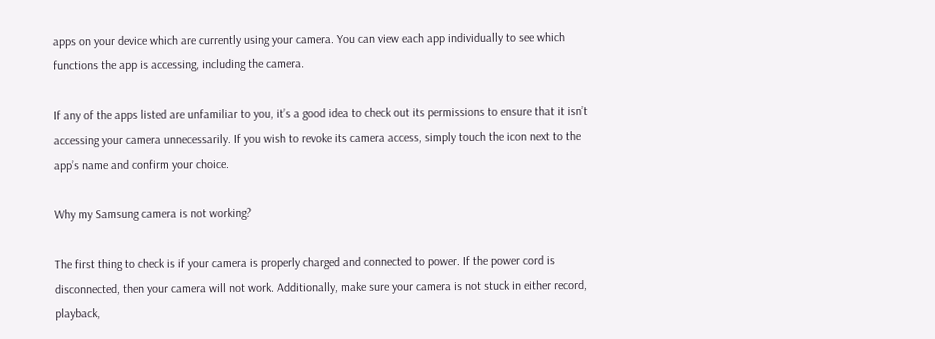apps on your device which are currently using your camera. You can view each app individually to see which functions the app is accessing, including the camera.

If any of the apps listed are unfamiliar to you, it’s a good idea to check out its permissions to ensure that it isn’t accessing your camera unnecessarily. If you wish to revoke its camera access, simply touch the icon next to the app’s name and confirm your choice.

Why my Samsung camera is not working?

The first thing to check is if your camera is properly charged and connected to power. If the power cord is disconnected, then your camera will not work. Additionally, make sure your camera is not stuck in either record, playback,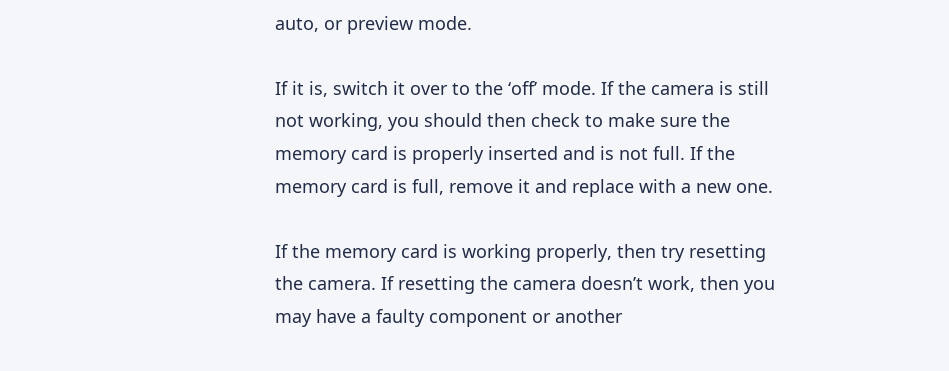auto, or preview mode.

If it is, switch it over to the ‘off’ mode. If the camera is still not working, you should then check to make sure the memory card is properly inserted and is not full. If the memory card is full, remove it and replace with a new one.

If the memory card is working properly, then try resetting the camera. If resetting the camera doesn’t work, then you may have a faulty component or another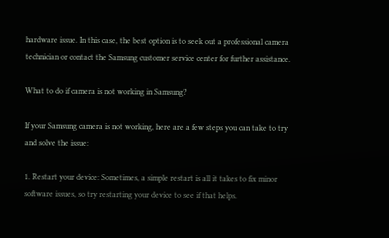hardware issue. In this case, the best option is to seek out a professional camera technician or contact the Samsung customer service center for further assistance.

What to do if camera is not working in Samsung?

If your Samsung camera is not working, here are a few steps you can take to try and solve the issue:

1. Restart your device: Sometimes, a simple restart is all it takes to fix minor software issues, so try restarting your device to see if that helps.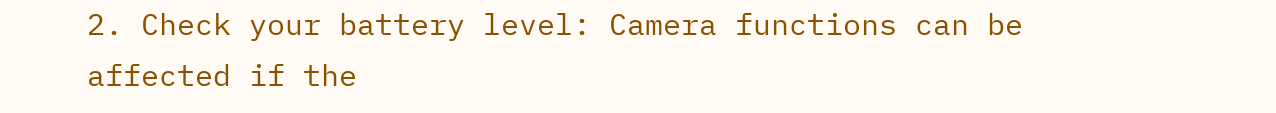2. Check your battery level: Camera functions can be affected if the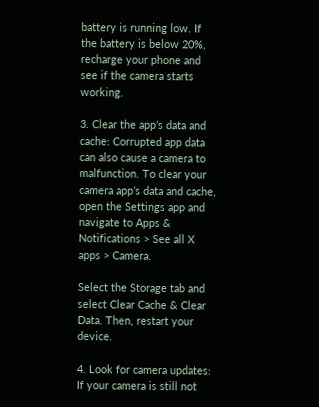battery is running low. If the battery is below 20%, recharge your phone and see if the camera starts working.

3. Clear the app’s data and cache: Corrupted app data can also cause a camera to malfunction. To clear your camera app’s data and cache, open the Settings app and navigate to Apps & Notifications > See all X apps > Camera.

Select the Storage tab and select Clear Cache & Clear Data. Then, restart your device.

4. Look for camera updates: If your camera is still not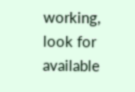working, look for available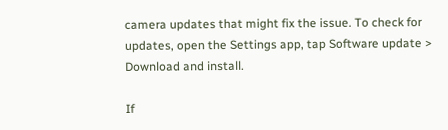camera updates that might fix the issue. To check for updates, open the Settings app, tap Software update > Download and install.

If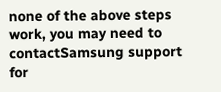none of the above steps work, you may need to contactSamsung support for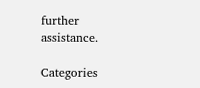further assistance.

Categories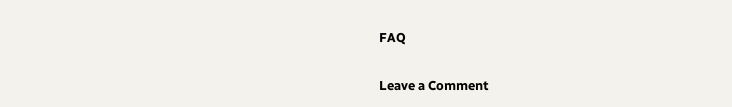FAQ

Leave a Comment